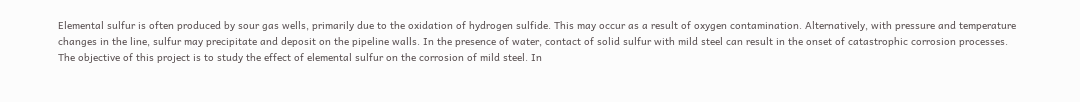Elemental sulfur is often produced by sour gas wells, primarily due to the oxidation of hydrogen sulfide. This may occur as a result of oxygen contamination. Alternatively, with pressure and temperature changes in the line, sulfur may precipitate and deposit on the pipeline walls. In the presence of water, contact of solid sulfur with mild steel can result in the onset of catastrophic corrosion processes. The objective of this project is to study the effect of elemental sulfur on the corrosion of mild steel. In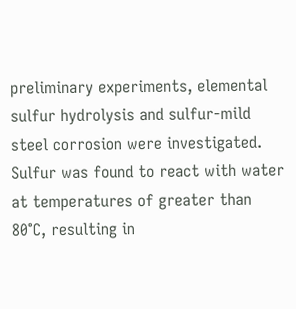preliminary experiments, elemental sulfur hydrolysis and sulfur-mild steel corrosion were investigated. Sulfur was found to react with water at temperatures of greater than 80°C, resulting in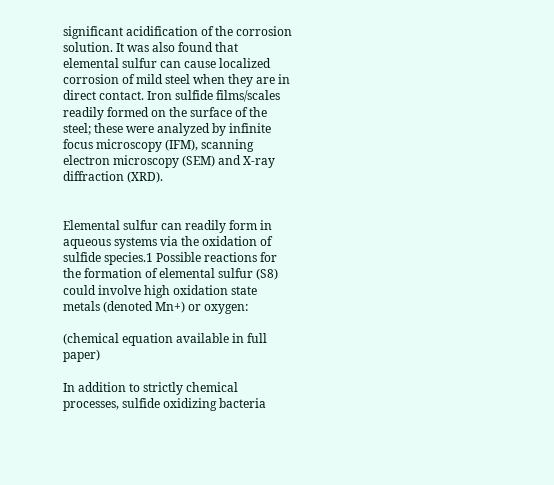significant acidification of the corrosion solution. It was also found that elemental sulfur can cause localized corrosion of mild steel when they are in direct contact. Iron sulfide films/scales readily formed on the surface of the steel; these were analyzed by infinite focus microscopy (IFM), scanning electron microscopy (SEM) and X-ray diffraction (XRD).


Elemental sulfur can readily form in aqueous systems via the oxidation of sulfide species.1 Possible reactions for the formation of elemental sulfur (S8) could involve high oxidation state metals (denoted Mn+) or oxygen:

(chemical equation available in full paper)

In addition to strictly chemical processes, sulfide oxidizing bacteria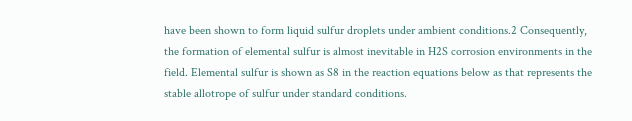have been shown to form liquid sulfur droplets under ambient conditions.2 Consequently, the formation of elemental sulfur is almost inevitable in H2S corrosion environments in the field. Elemental sulfur is shown as S8 in the reaction equations below as that represents the stable allotrope of sulfur under standard conditions.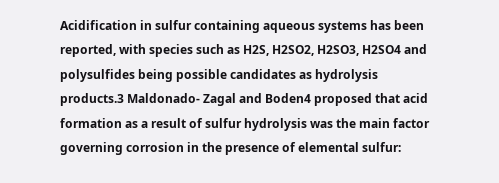Acidification in sulfur containing aqueous systems has been reported, with species such as H2S, H2SO2, H2SO3, H2SO4 and polysulfides being possible candidates as hydrolysis products.3 Maldonado- Zagal and Boden4 proposed that acid formation as a result of sulfur hydrolysis was the main factor governing corrosion in the presence of elemental sulfur: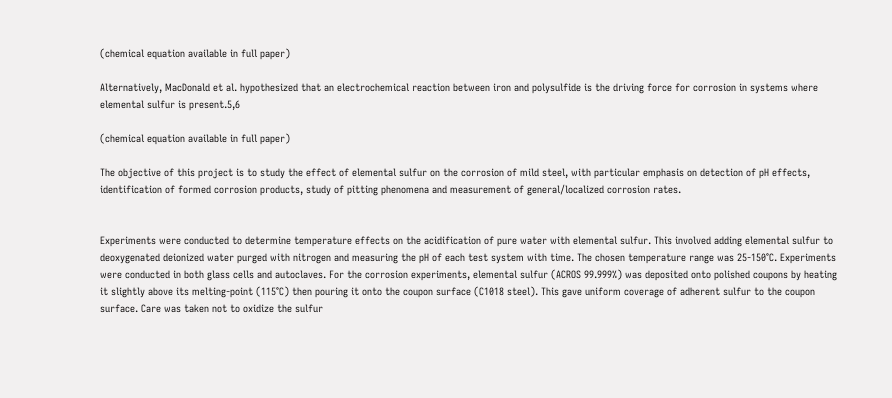(chemical equation available in full paper)

Alternatively, MacDonald et al. hypothesized that an electrochemical reaction between iron and polysulfide is the driving force for corrosion in systems where elemental sulfur is present.5,6

(chemical equation available in full paper)

The objective of this project is to study the effect of elemental sulfur on the corrosion of mild steel, with particular emphasis on detection of pH effects, identification of formed corrosion products, study of pitting phenomena and measurement of general/localized corrosion rates.


Experiments were conducted to determine temperature effects on the acidification of pure water with elemental sulfur. This involved adding elemental sulfur to deoxygenated deionized water purged with nitrogen and measuring the pH of each test system with time. The chosen temperature range was 25-150°C. Experiments were conducted in both glass cells and autoclaves. For the corrosion experiments, elemental sulfur (ACROS 99.999%) was deposited onto polished coupons by heating it slightly above its melting-point (115°C) then pouring it onto the coupon surface (C1018 steel). This gave uniform coverage of adherent sulfur to the coupon surface. Care was taken not to oxidize the sulfur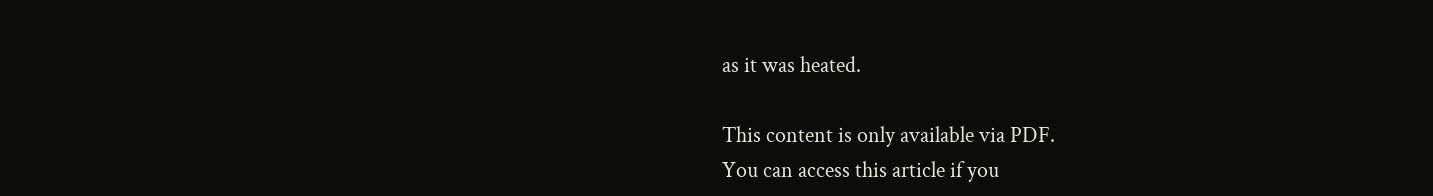as it was heated.

This content is only available via PDF.
You can access this article if you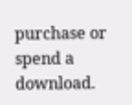purchase or spend a download.